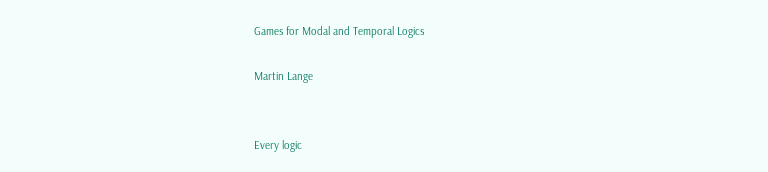Games for Modal and Temporal Logics

Martin Lange


Every logic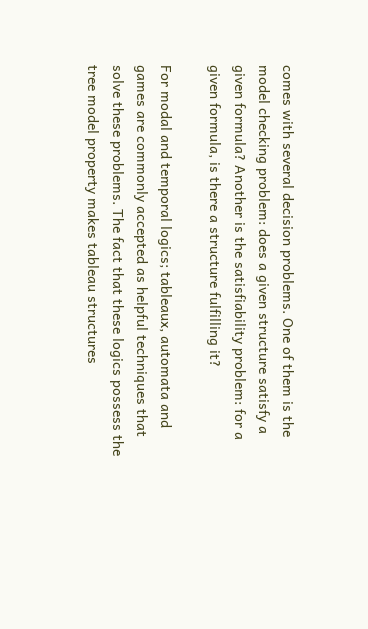comes with several decision problems. One of them is the model checking problem: does a given structure satisfy a given formula? Another is the satisfiability problem: for a given formula, is there a structure fulfilling it?

For modal and temporal logics; tableaux, automata and games are commonly accepted as helpful techniques that solve these problems. The fact that these logics possess the tree model property makes tableau structures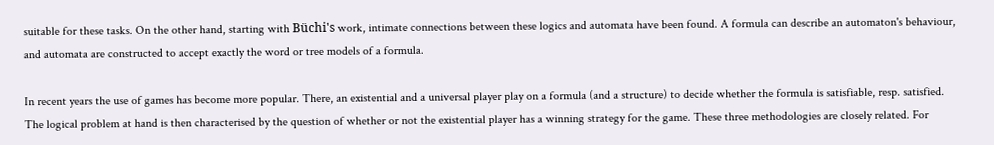suitable for these tasks. On the other hand, starting with Büchi's work, intimate connections between these logics and automata have been found. A formula can describe an automaton's behaviour, and automata are constructed to accept exactly the word or tree models of a formula.

In recent years the use of games has become more popular. There, an existential and a universal player play on a formula (and a structure) to decide whether the formula is satisfiable, resp. satisfied. The logical problem at hand is then characterised by the question of whether or not the existential player has a winning strategy for the game. These three methodologies are closely related. For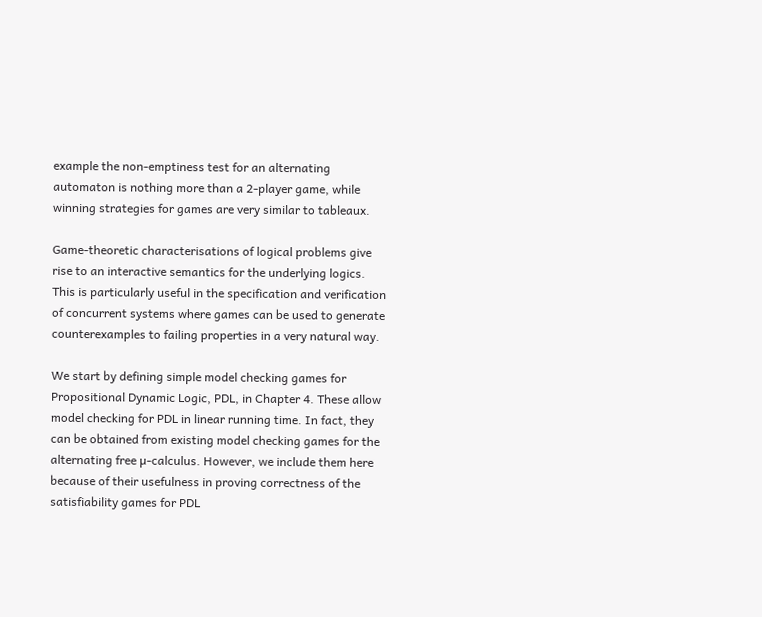example the non-emptiness test for an alternating automaton is nothing more than a 2-player game, while winning strategies for games are very similar to tableaux.

Game-theoretic characterisations of logical problems give rise to an interactive semantics for the underlying logics. This is particularly useful in the specification and verification of concurrent systems where games can be used to generate counterexamples to failing properties in a very natural way.

We start by defining simple model checking games for Propositional Dynamic Logic, PDL, in Chapter 4. These allow model checking for PDL in linear running time. In fact, they can be obtained from existing model checking games for the alternating free µ-calculus. However, we include them here because of their usefulness in proving correctness of the satisfiability games for PDL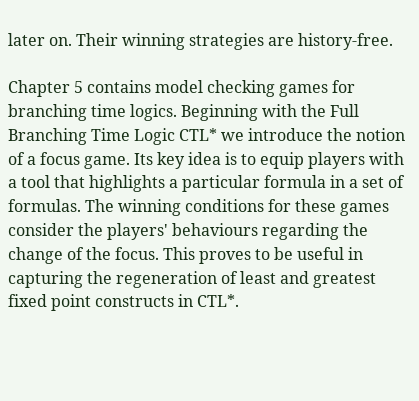later on. Their winning strategies are history-free.

Chapter 5 contains model checking games for branching time logics. Beginning with the Full Branching Time Logic CTL* we introduce the notion of a focus game. Its key idea is to equip players with a tool that highlights a particular formula in a set of formulas. The winning conditions for these games consider the players' behaviours regarding the change of the focus. This proves to be useful in capturing the regeneration of least and greatest fixed point constructs in CTL*.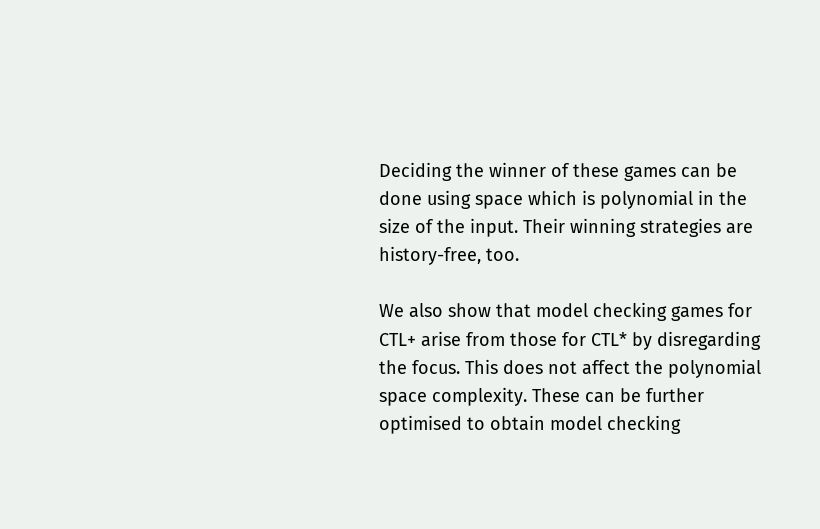Deciding the winner of these games can be done using space which is polynomial in the size of the input. Their winning strategies are history-free, too.

We also show that model checking games for CTL+ arise from those for CTL* by disregarding the focus. This does not affect the polynomial space complexity. These can be further optimised to obtain model checking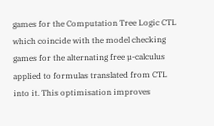games for the Computation Tree Logic CTL which coincide with the model checking games for the alternating free µ-calculus applied to formulas translated from CTL into it. This optimisation improves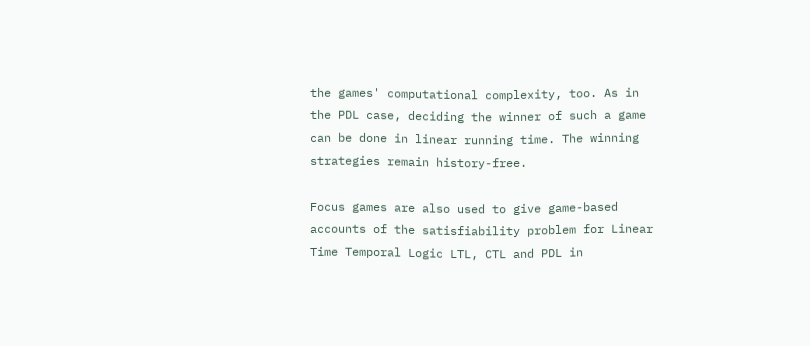the games' computational complexity, too. As in the PDL case, deciding the winner of such a game can be done in linear running time. The winning strategies remain history-free.

Focus games are also used to give game-based accounts of the satisfiability problem for Linear Time Temporal Logic LTL, CTL and PDL in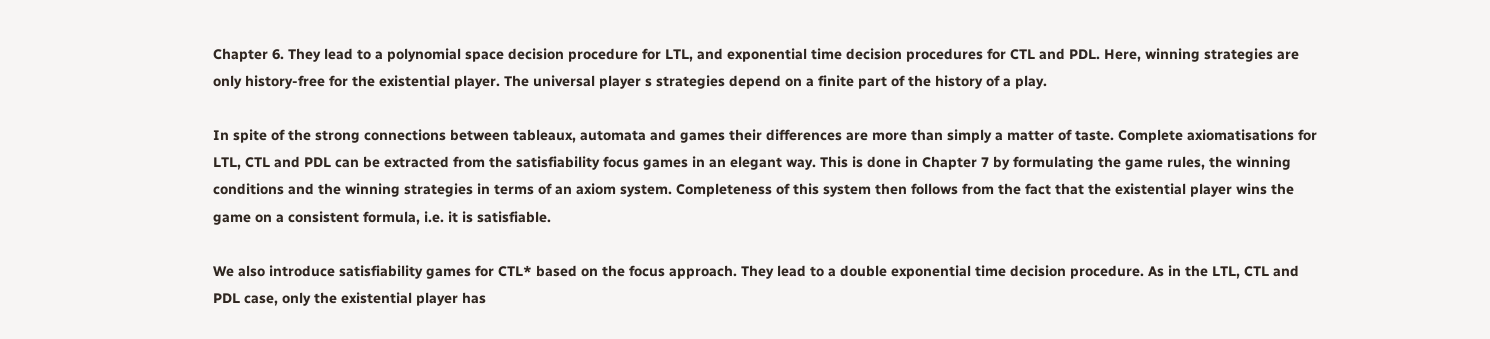Chapter 6. They lead to a polynomial space decision procedure for LTL, and exponential time decision procedures for CTL and PDL. Here, winning strategies are only history-free for the existential player. The universal player s strategies depend on a finite part of the history of a play.

In spite of the strong connections between tableaux, automata and games their differences are more than simply a matter of taste. Complete axiomatisations for LTL, CTL and PDL can be extracted from the satisfiability focus games in an elegant way. This is done in Chapter 7 by formulating the game rules, the winning conditions and the winning strategies in terms of an axiom system. Completeness of this system then follows from the fact that the existential player wins the game on a consistent formula, i.e. it is satisfiable.

We also introduce satisfiability games for CTL* based on the focus approach. They lead to a double exponential time decision procedure. As in the LTL, CTL and PDL case, only the existential player has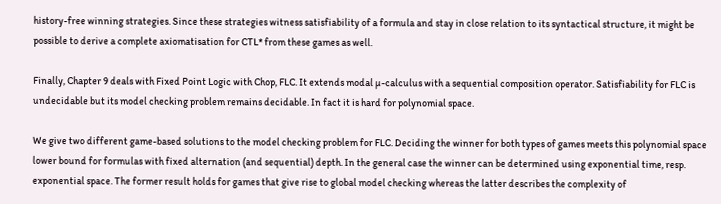history-free winning strategies. Since these strategies witness satisfiability of a formula and stay in close relation to its syntactical structure, it might be possible to derive a complete axiomatisation for CTL* from these games as well.

Finally, Chapter 9 deals with Fixed Point Logic with Chop, FLC. It extends modal µ-calculus with a sequential composition operator. Satisfiability for FLC is undecidable but its model checking problem remains decidable. In fact it is hard for polynomial space.

We give two different game-based solutions to the model checking problem for FLC. Deciding the winner for both types of games meets this polynomial space lower bound for formulas with fixed alternation (and sequential) depth. In the general case the winner can be determined using exponential time, resp. exponential space. The former result holds for games that give rise to global model checking whereas the latter describes the complexity of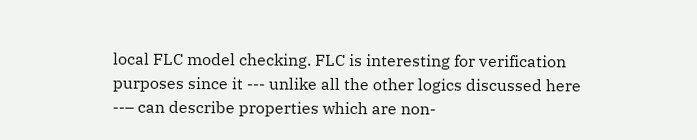local FLC model checking. FLC is interesting for verification purposes since it --- unlike all the other logics discussed here --– can describe properties which are non-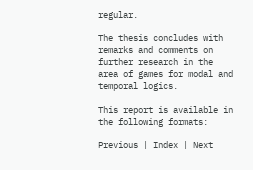regular.

The thesis concludes with remarks and comments on further research in the area of games for modal and temporal logics.

This report is available in the following formats:

Previous | Index | Next